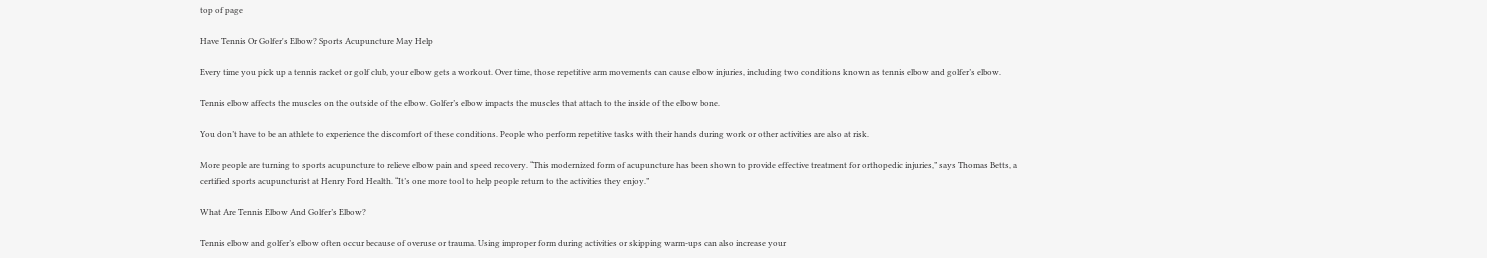top of page

Have Tennis Or Golfer's Elbow? Sports Acupuncture May Help

Every time you pick up a tennis racket or golf club, your elbow gets a workout. Over time, those repetitive arm movements can cause elbow injuries, including two conditions known as tennis elbow and golfer’s elbow.

Tennis elbow affects the muscles on the outside of the elbow. Golfer’s elbow impacts the muscles that attach to the inside of the elbow bone.

You don’t have to be an athlete to experience the discomfort of these conditions. People who perform repetitive tasks with their hands during work or other activities are also at risk.

More people are turning to sports acupuncture to relieve elbow pain and speed recovery. “This modernized form of acupuncture has been shown to provide effective treatment for orthopedic injuries,” says Thomas Betts, a certified sports acupuncturist at Henry Ford Health. “It’s one more tool to help people return to the activities they enjoy.”

What Are Tennis Elbow And Golfer’s Elbow?

Tennis elbow and golfer’s elbow often occur because of overuse or trauma. Using improper form during activities or skipping warm-ups can also increase your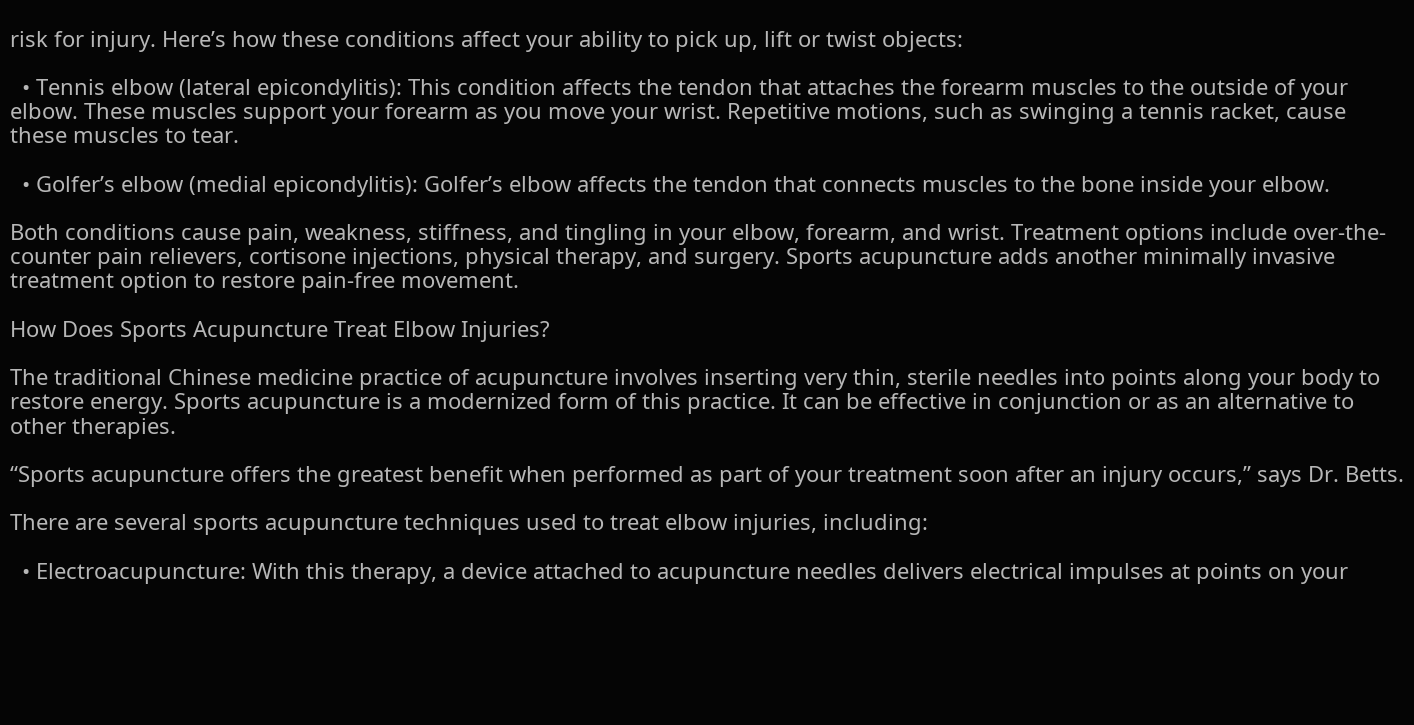risk for injury. Here’s how these conditions affect your ability to pick up, lift or twist objects:

  • Tennis elbow (lateral epicondylitis): This condition affects the tendon that attaches the forearm muscles to the outside of your elbow. These muscles support your forearm as you move your wrist. Repetitive motions, such as swinging a tennis racket, cause these muscles to tear.

  • Golfer’s elbow (medial epicondylitis): Golfer’s elbow affects the tendon that connects muscles to the bone inside your elbow.

Both conditions cause pain, weakness, stiffness, and tingling in your elbow, forearm, and wrist. Treatment options include over-the-counter pain relievers, cortisone injections, physical therapy, and surgery. Sports acupuncture adds another minimally invasive treatment option to restore pain-free movement.

How Does Sports Acupuncture Treat Elbow Injuries?

The traditional Chinese medicine practice of acupuncture involves inserting very thin, sterile needles into points along your body to restore energy. Sports acupuncture is a modernized form of this practice. It can be effective in conjunction or as an alternative to other therapies.

“Sports acupuncture offers the greatest benefit when performed as part of your treatment soon after an injury occurs,” says Dr. Betts.

There are several sports acupuncture techniques used to treat elbow injuries, including:

  • Electroacupuncture: With this therapy, a device attached to acupuncture needles delivers electrical impulses at points on your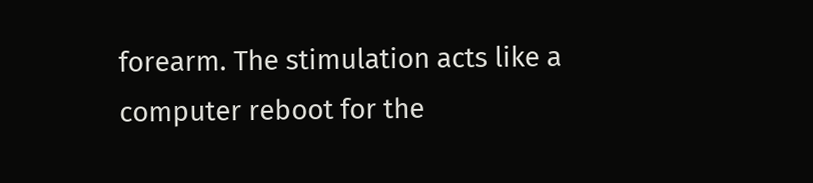forearm. The stimulation acts like a computer reboot for the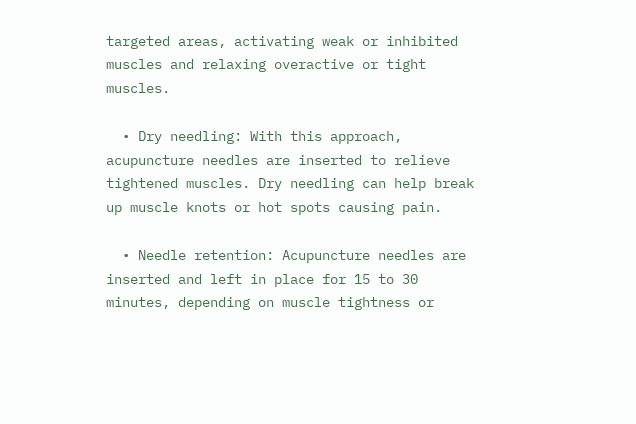targeted areas, activating weak or inhibited muscles and relaxing overactive or tight muscles.

  • Dry needling: With this approach, acupuncture needles are inserted to relieve tightened muscles. Dry needling can help break up muscle knots or hot spots causing pain.

  • Needle retention: Acupuncture needles are inserted and left in place for 15 to 30 minutes, depending on muscle tightness or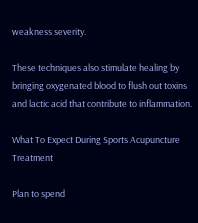weakness severity.

These techniques also stimulate healing by bringing oxygenated blood to flush out toxins and lactic acid that contribute to inflammation.

What To Expect During Sports Acupuncture Treatment

Plan to spend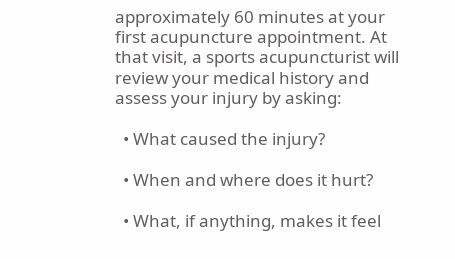approximately 60 minutes at your first acupuncture appointment. At that visit, a sports acupuncturist will review your medical history and assess your injury by asking:

  • What caused the injury?

  • When and where does it hurt?

  • What, if anything, makes it feel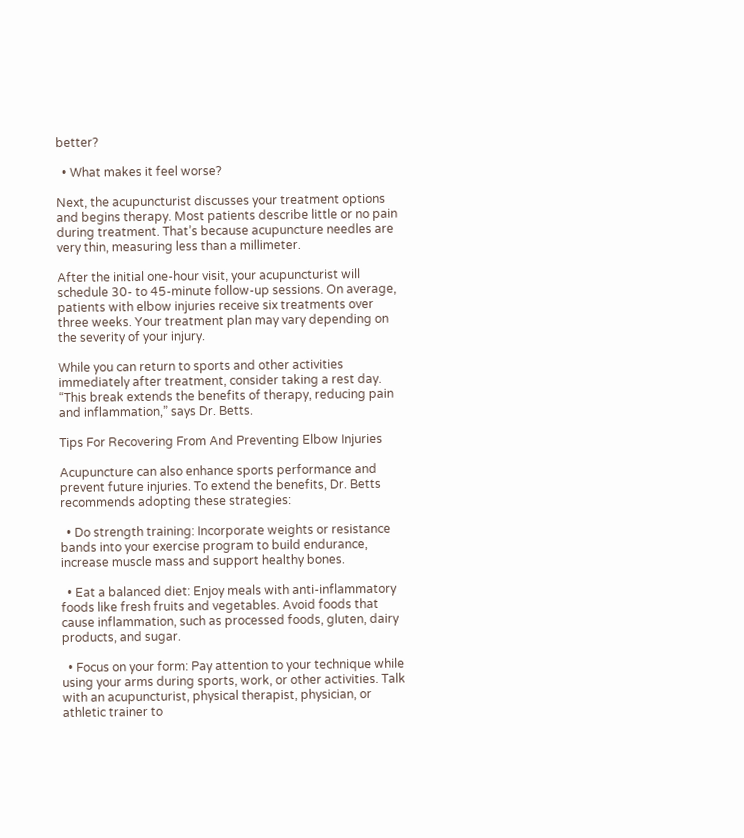better?

  • What makes it feel worse?

Next, the acupuncturist discusses your treatment options and begins therapy. Most patients describe little or no pain during treatment. That’s because acupuncture needles are very thin, measuring less than a millimeter.

After the initial one-hour visit, your acupuncturist will schedule 30- to 45-minute follow-up sessions. On average, patients with elbow injuries receive six treatments over three weeks. Your treatment plan may vary depending on the severity of your injury.

While you can return to sports and other activities immediately after treatment, consider taking a rest day. “This break extends the benefits of therapy, reducing pain and inflammation,” says Dr. Betts.

Tips For Recovering From And Preventing Elbow Injuries

Acupuncture can also enhance sports performance and prevent future injuries. To extend the benefits, Dr. Betts recommends adopting these strategies:

  • Do strength training: Incorporate weights or resistance bands into your exercise program to build endurance, increase muscle mass and support healthy bones.

  • Eat a balanced diet: Enjoy meals with anti-inflammatory foods like fresh fruits and vegetables. Avoid foods that cause inflammation, such as processed foods, gluten, dairy products, and sugar.

  • Focus on your form: Pay attention to your technique while using your arms during sports, work, or other activities. Talk with an acupuncturist, physical therapist, physician, or athletic trainer to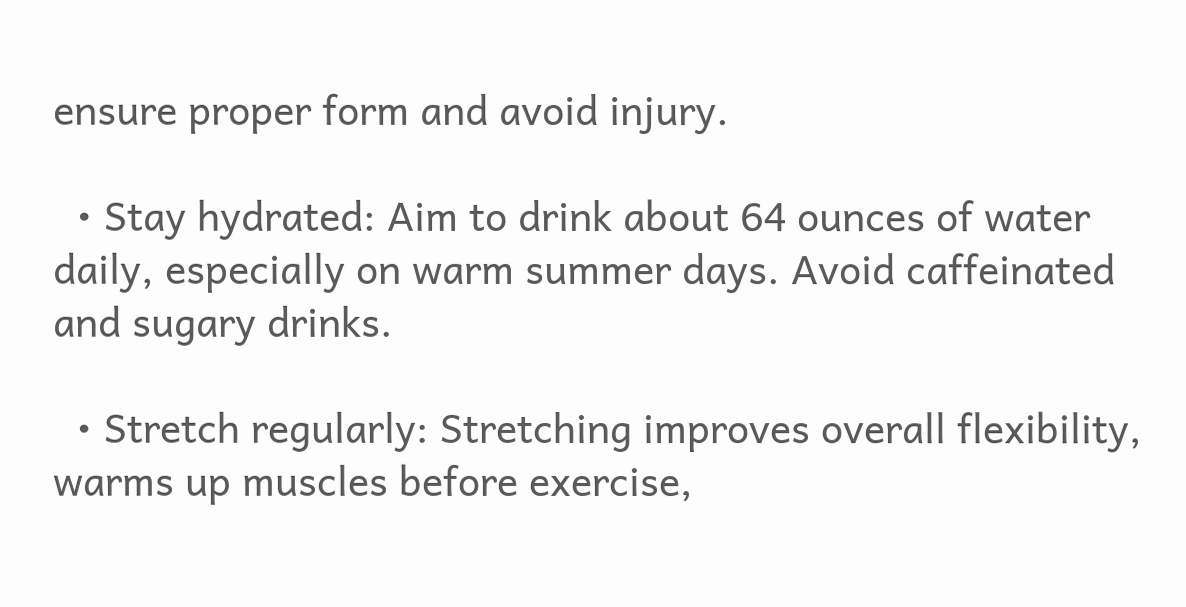ensure proper form and avoid injury.

  • Stay hydrated: Aim to drink about 64 ounces of water daily, especially on warm summer days. Avoid caffeinated and sugary drinks.

  • Stretch regularly: Stretching improves overall flexibility, warms up muscles before exercise,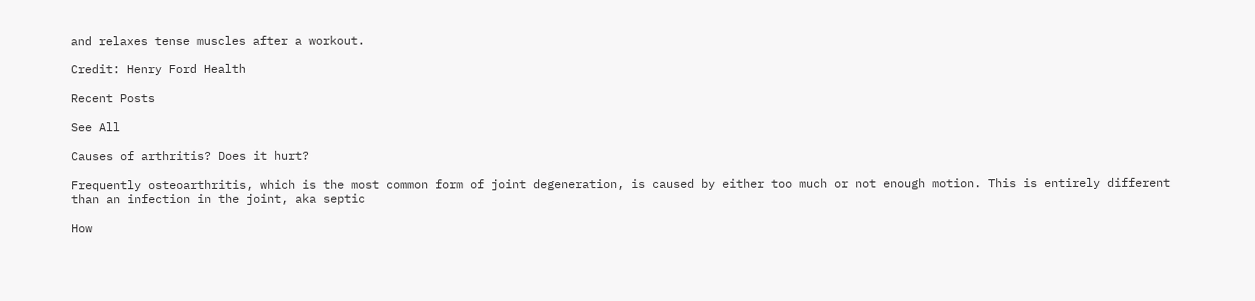and relaxes tense muscles after a workout.

Credit: Henry Ford Health

Recent Posts

See All

Causes of arthritis? Does it hurt?

Frequently osteoarthritis, which is the most common form of joint degeneration, is caused by either too much or not enough motion. This is entirely different than an infection in the joint, aka septic

How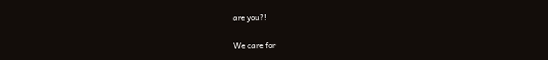are you?!

We care for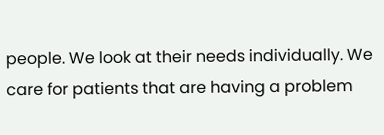people. We look at their needs individually. We care for patients that are having a problem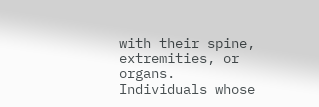with their spine, extremities, or organs. Individuals whose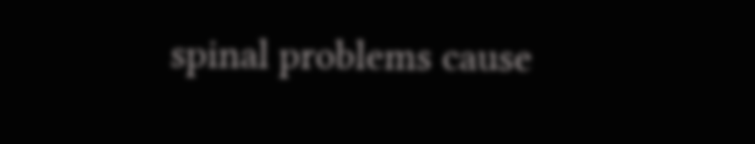spinal problems cause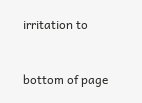irritation to


bottom of page